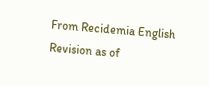From Recidemia English
Revision as of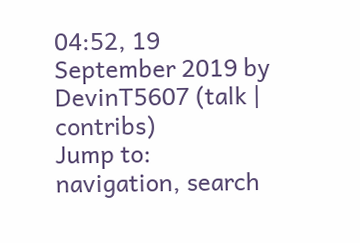04:52, 19 September 2019 by DevinT5607 (talk | contribs)
Jump to: navigation, search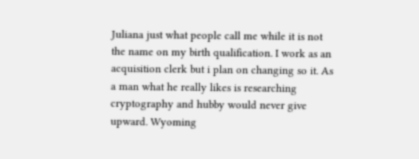Juliana just what people call me while it is not the name on my birth qualification. I work as an acquisition clerk but i plan on changing so it. As a man what he really likes is researching cryptography and hubby would never give upward. Wyoming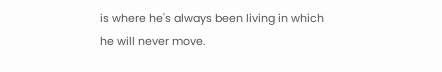is where he's always been living in which he will never move.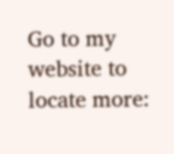Go to my website to locate more: